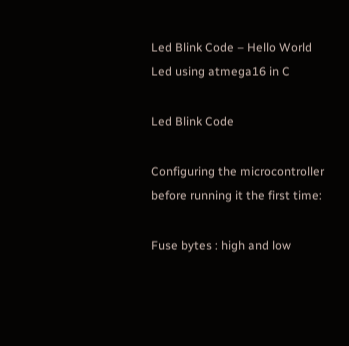Led Blink Code – Hello World Led using atmega16 in C

Led Blink Code

Configuring the microcontroller before running it the first time:

Fuse bytes : high and low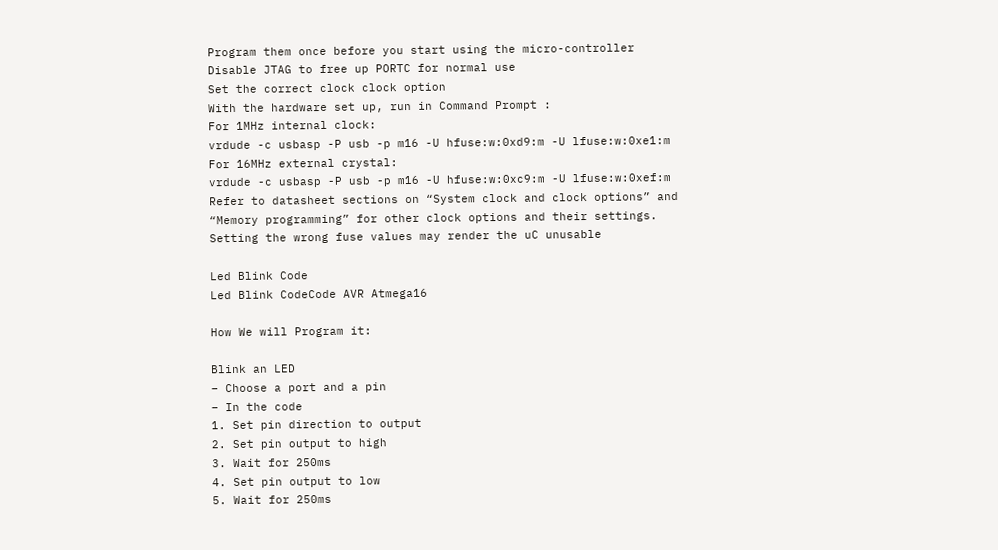Program them once before you start using the micro-controller
Disable JTAG to free up PORTC for normal use
Set the correct clock clock option
With the hardware set up, run in Command Prompt :
For 1MHz internal clock:
vrdude -c usbasp -P usb -p m16 -U hfuse:w:0xd9:m -U lfuse:w:0xe1:m
For 16MHz external crystal:
vrdude -c usbasp -P usb -p m16 -U hfuse:w:0xc9:m -U lfuse:w:0xef:m
Refer to datasheet sections on “System clock and clock options” and
“Memory programming” for other clock options and their settings.
Setting the wrong fuse values may render the uC unusable

Led Blink Code
Led Blink CodeCode AVR Atmega16

How We will Program it:

Blink an LED
– Choose a port and a pin
– In the code
1. Set pin direction to output
2. Set pin output to high
3. Wait for 250ms
4. Set pin output to low
5. Wait for 250ms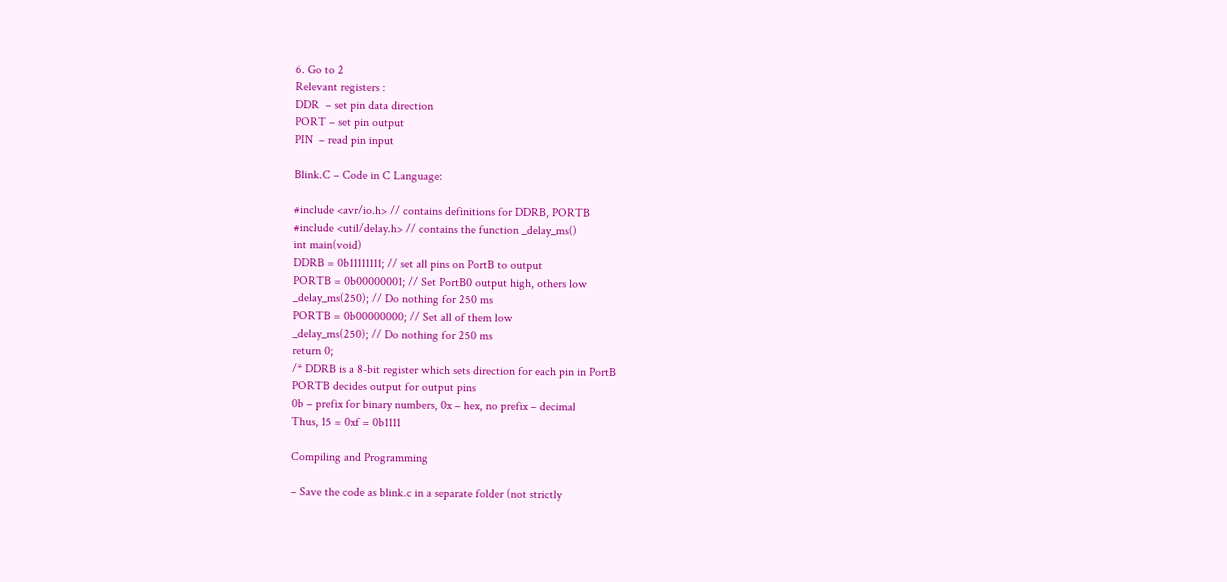6. Go to 2
Relevant registers :
DDR  – set pin data direction
PORT – set pin output
PIN  – read pin input

Blink.C – Code in C Language:

#include <avr/io.h> // contains definitions for DDRB, PORTB
#include <util/delay.h> // contains the function _delay_ms()
int main(void)
DDRB = 0b11111111; // set all pins on PortB to output
PORTB = 0b00000001; // Set PortB0 output high, others low
_delay_ms(250); // Do nothing for 250 ms
PORTB = 0b00000000; // Set all of them low
_delay_ms(250); // Do nothing for 250 ms
return 0;
/* DDRB is a 8-bit register which sets direction for each pin in PortB
PORTB decides output for output pins
0b – prefix for binary numbers, 0x – hex, no prefix – decimal
Thus, 15 = 0xf = 0b1111

Compiling and Programming

– Save the code as blink.c in a separate folder (not strictly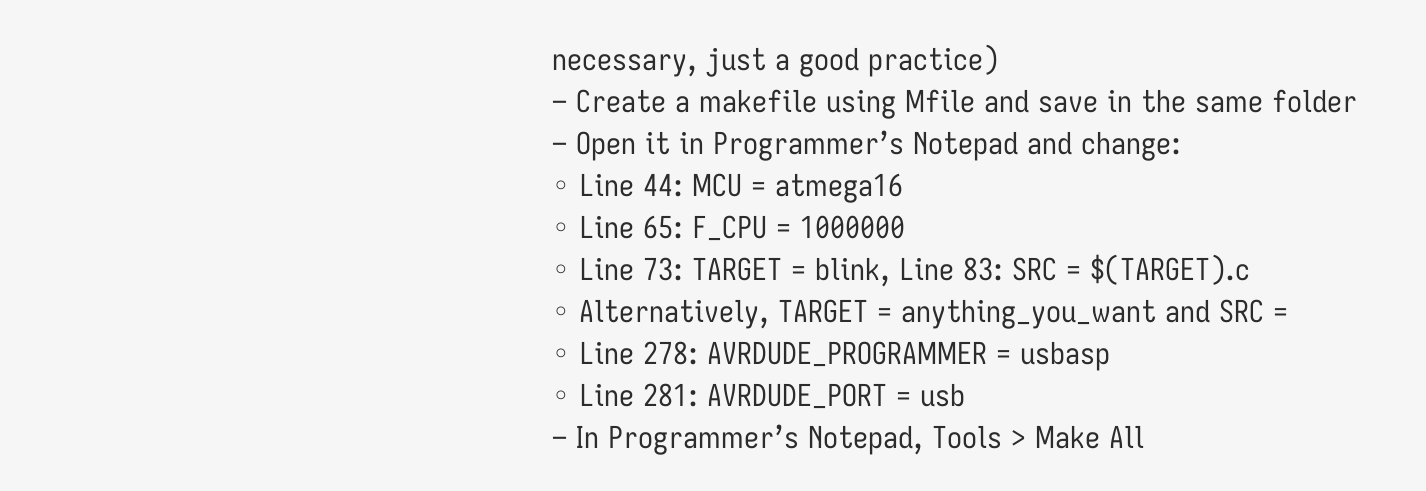necessary, just a good practice)
– Create a makefile using Mfile and save in the same folder
– Open it in Programmer’s Notepad and change:
◦ Line 44: MCU = atmega16
◦ Line 65: F_CPU = 1000000
◦ Line 73: TARGET = blink, Line 83: SRC = $(TARGET).c
◦ Alternatively, TARGET = anything_you_want and SRC =
◦ Line 278: AVRDUDE_PROGRAMMER = usbasp
◦ Line 281: AVRDUDE_PORT = usb
– In Programmer’s Notepad, Tools > Make All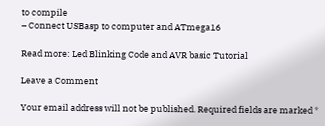to compile
– Connect USBasp to computer and ATmega16

Read more: Led Blinking Code and AVR basic Tutorial

Leave a Comment

Your email address will not be published. Required fields are marked *